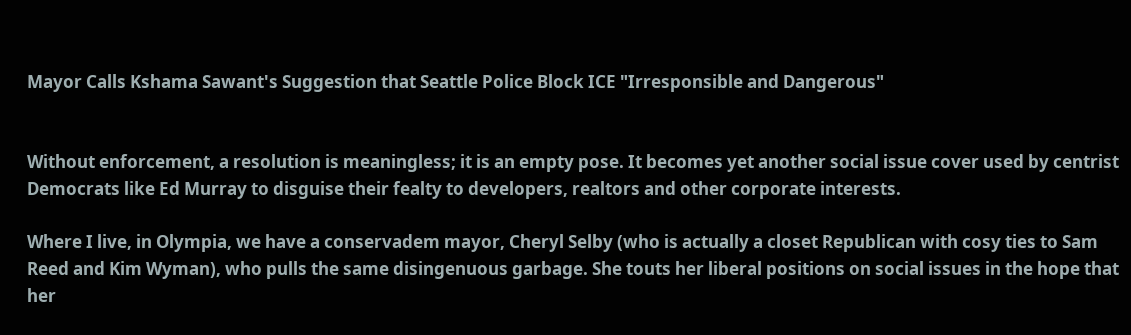Mayor Calls Kshama Sawant's Suggestion that Seattle Police Block ICE "Irresponsible and Dangerous"


Without enforcement, a resolution is meaningless; it is an empty pose. It becomes yet another social issue cover used by centrist Democrats like Ed Murray to disguise their fealty to developers, realtors and other corporate interests.

Where I live, in Olympia, we have a conservadem mayor, Cheryl Selby (who is actually a closet Republican with cosy ties to Sam Reed and Kim Wyman), who pulls the same disingenuous garbage. She touts her liberal positions on social issues in the hope that her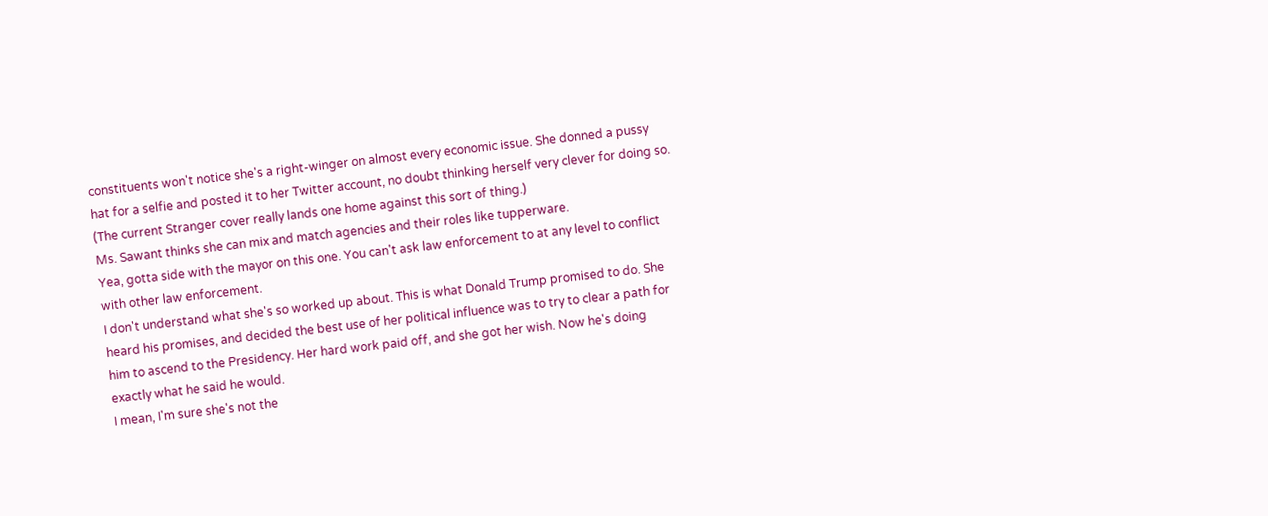constituents won't notice she's a right-winger on almost every economic issue. She donned a pussy hat for a selfie and posted it to her Twitter account, no doubt thinking herself very clever for doing so. (The current Stranger cover really lands one home against this sort of thing.)
Ms. Sawant thinks she can mix and match agencies and their roles like tupperware.
Yea, gotta side with the mayor on this one. You can't ask law enforcement to at any level to conflict with other law enforcement.
I don't understand what she's so worked up about. This is what Donald Trump promised to do. She heard his promises, and decided the best use of her political influence was to try to clear a path for him to ascend to the Presidency. Her hard work paid off, and she got her wish. Now he's doing exactly what he said he would.
I mean, I'm sure she's not the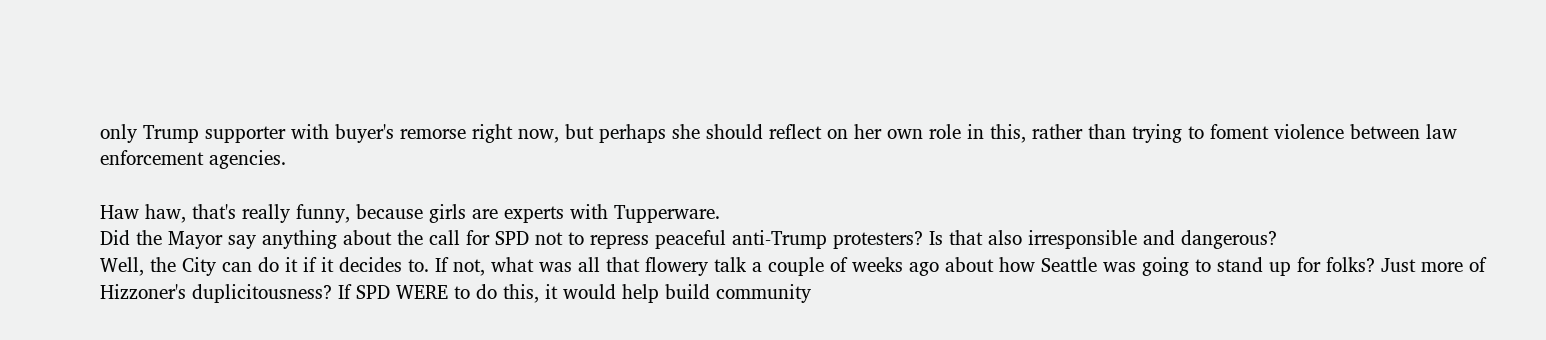only Trump supporter with buyer's remorse right now, but perhaps she should reflect on her own role in this, rather than trying to foment violence between law enforcement agencies.

Haw haw, that's really funny, because girls are experts with Tupperware.
Did the Mayor say anything about the call for SPD not to repress peaceful anti-Trump protesters? Is that also irresponsible and dangerous?
Well, the City can do it if it decides to. If not, what was all that flowery talk a couple of weeks ago about how Seattle was going to stand up for folks? Just more of Hizzoner's duplicitousness? If SPD WERE to do this, it would help build community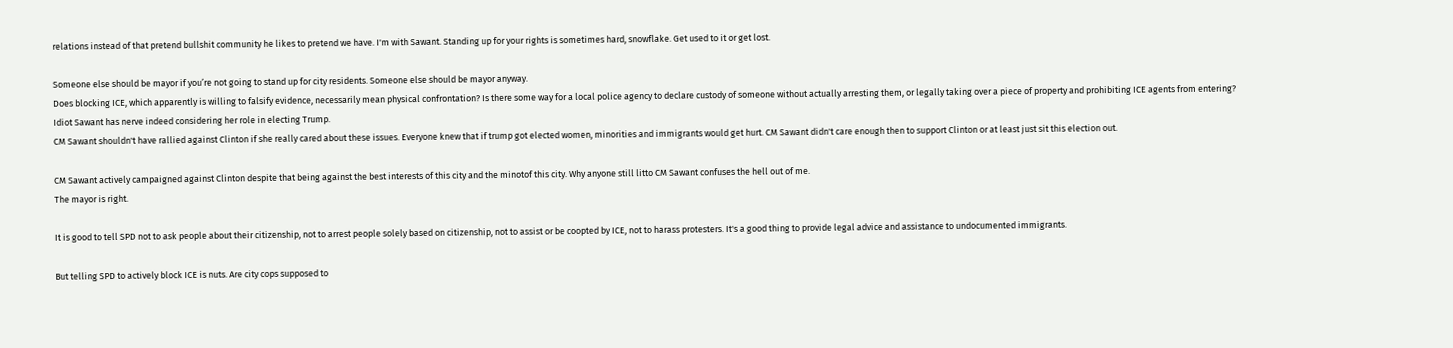relations instead of that pretend bullshit community he likes to pretend we have. I'm with Sawant. Standing up for your rights is sometimes hard, snowflake. Get used to it or get lost.

Someone else should be mayor if you’re not going to stand up for city residents. Someone else should be mayor anyway.
Does blocking ICE, which apparently is willing to falsify evidence, necessarily mean physical confrontation? Is there some way for a local police agency to declare custody of someone without actually arresting them, or legally taking over a piece of property and prohibiting ICE agents from entering?
Idiot Sawant has nerve indeed considering her role in electing Trump.
CM Sawant shouldn't have rallied against Clinton if she really cared about these issues. Everyone knew that if trump got elected women, minorities and immigrants would get hurt. CM Sawant didn't care enough then to support Clinton or at least just sit this election out.

CM Sawant actively campaigned against Clinton despite that being against the best interests of this city and the minotof this city. Why anyone still litto CM Sawant confuses the hell out of me.
The mayor is right.

It is good to tell SPD not to ask people about their citizenship, not to arrest people solely based on citizenship, not to assist or be coopted by ICE, not to harass protesters. It's a good thing to provide legal advice and assistance to undocumented immigrants.

But telling SPD to actively block ICE is nuts. Are city cops supposed to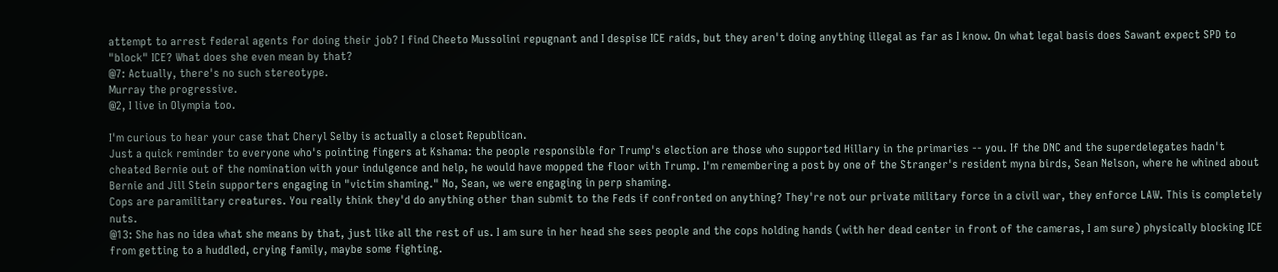attempt to arrest federal agents for doing their job? I find Cheeto Mussolini repugnant and I despise ICE raids, but they aren't doing anything illegal as far as I know. On what legal basis does Sawant expect SPD to "block" ICE? What does she even mean by that?
@7: Actually, there's no such stereotype.
Murray the progressive.
@2, I live in Olympia too.

I'm curious to hear your case that Cheryl Selby is actually a closet Republican.
Just a quick reminder to everyone who's pointing fingers at Kshama: the people responsible for Trump's election are those who supported Hillary in the primaries -- you. If the DNC and the superdelegates hadn't cheated Bernie out of the nomination with your indulgence and help, he would have mopped the floor with Trump. I'm remembering a post by one of the Stranger's resident myna birds, Sean Nelson, where he whined about Bernie and Jill Stein supporters engaging in "victim shaming." No, Sean, we were engaging in perp shaming.
Cops are paramilitary creatures. You really think they'd do anything other than submit to the Feds if confronted on anything? They're not our private military force in a civil war, they enforce LAW. This is completely nuts.
@13: She has no idea what she means by that, just like all the rest of us. I am sure in her head she sees people and the cops holding hands (with her dead center in front of the cameras, I am sure) physically blocking ICE from getting to a huddled, crying family, maybe some fighting.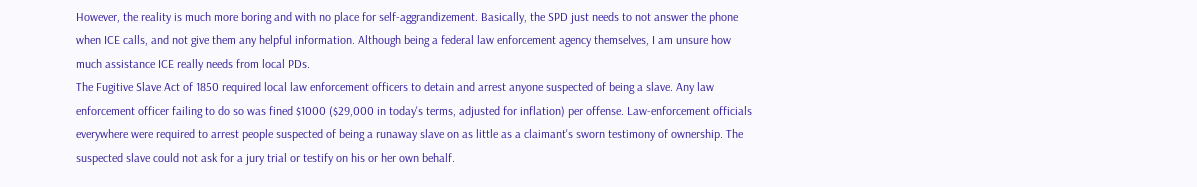However, the reality is much more boring and with no place for self-aggrandizement. Basically, the SPD just needs to not answer the phone when ICE calls, and not give them any helpful information. Although being a federal law enforcement agency themselves, I am unsure how much assistance ICE really needs from local PDs.
The Fugitive Slave Act of 1850 required local law enforcement officers to detain and arrest anyone suspected of being a slave. Any law enforcement officer failing to do so was fined $1000 ($29,000 in today's terms, adjusted for inflation) per offense. Law-enforcement officials everywhere were required to arrest people suspected of being a runaway slave on as little as a claimant's sworn testimony of ownership. The suspected slave could not ask for a jury trial or testify on his or her own behalf.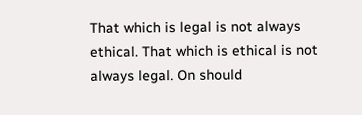That which is legal is not always ethical. That which is ethical is not always legal. On should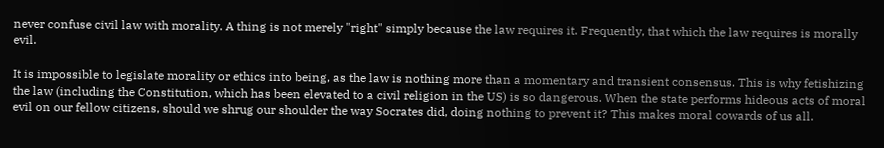never confuse civil law with morality. A thing is not merely "right" simply because the law requires it. Frequently, that which the law requires is morally evil.

It is impossible to legislate morality or ethics into being, as the law is nothing more than a momentary and transient consensus. This is why fetishizing the law (including the Constitution, which has been elevated to a civil religion in the US) is so dangerous. When the state performs hideous acts of moral evil on our fellow citizens, should we shrug our shoulder the way Socrates did, doing nothing to prevent it? This makes moral cowards of us all.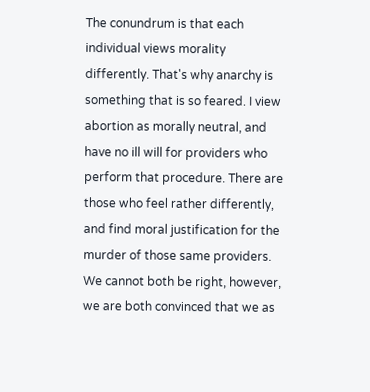The conundrum is that each individual views morality differently. That's why anarchy is something that is so feared. I view abortion as morally neutral, and have no ill will for providers who perform that procedure. There are those who feel rather differently, and find moral justification for the murder of those same providers. We cannot both be right, however, we are both convinced that we as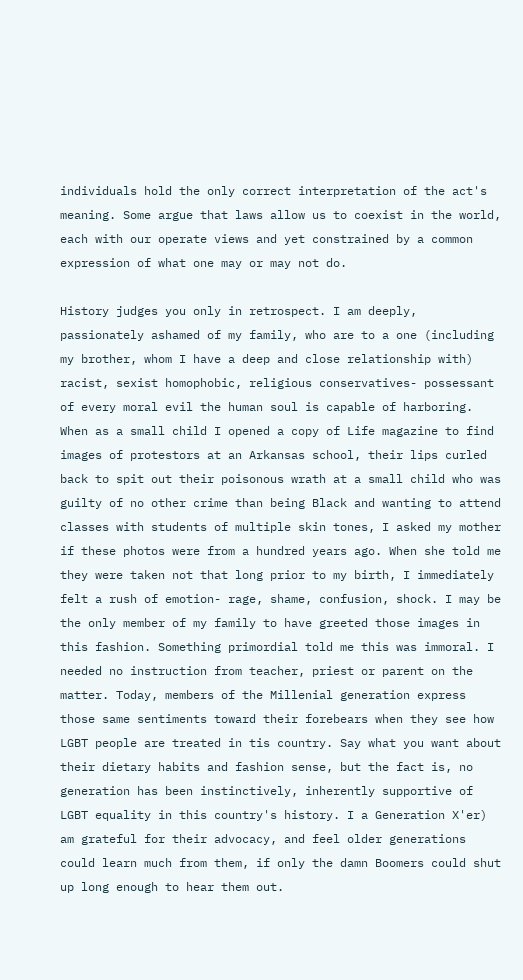individuals hold the only correct interpretation of the act's meaning. Some argue that laws allow us to coexist in the world, each with our operate views and yet constrained by a common expression of what one may or may not do.

History judges you only in retrospect. I am deeply, passionately ashamed of my family, who are to a one (including my brother, whom I have a deep and close relationship with) racist, sexist homophobic, religious conservatives- possessant of every moral evil the human soul is capable of harboring. When as a small child I opened a copy of Life magazine to find images of protestors at an Arkansas school, their lips curled back to spit out their poisonous wrath at a small child who was guilty of no other crime than being Black and wanting to attend classes with students of multiple skin tones, I asked my mother if these photos were from a hundred years ago. When she told me they were taken not that long prior to my birth, I immediately felt a rush of emotion- rage, shame, confusion, shock. I may be the only member of my family to have greeted those images in this fashion. Something primordial told me this was immoral. I needed no instruction from teacher, priest or parent on the matter. Today, members of the Millenial generation express those same sentiments toward their forebears when they see how LGBT people are treated in tis country. Say what you want about their dietary habits and fashion sense, but the fact is, no generation has been instinctively, inherently supportive of LGBT equality in this country's history. I a Generation X'er) am grateful for their advocacy, and feel older generations could learn much from them, if only the damn Boomers could shut up long enough to hear them out.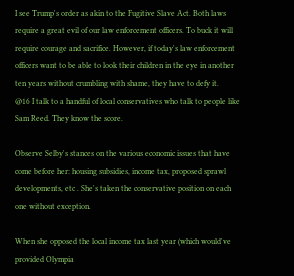I see Trump's order as akin to the Fugitive Slave Act. Both laws require a great evil of our law enforcement officers. To buck it will require courage and sacrifice. However, if today's law enforcement officers want to be able to look their children in the eye in another ten years without crumbling with shame, they have to defy it.
@16 I talk to a handful of local conservatives who talk to people like Sam Reed. They know the score.

Observe Selby's stances on the various economic issues that have come before her: housing subsidies, income tax, proposed sprawl developments, etc . She's taken the conservative position on each one without exception.

When she opposed the local income tax last year (which would've provided Olympia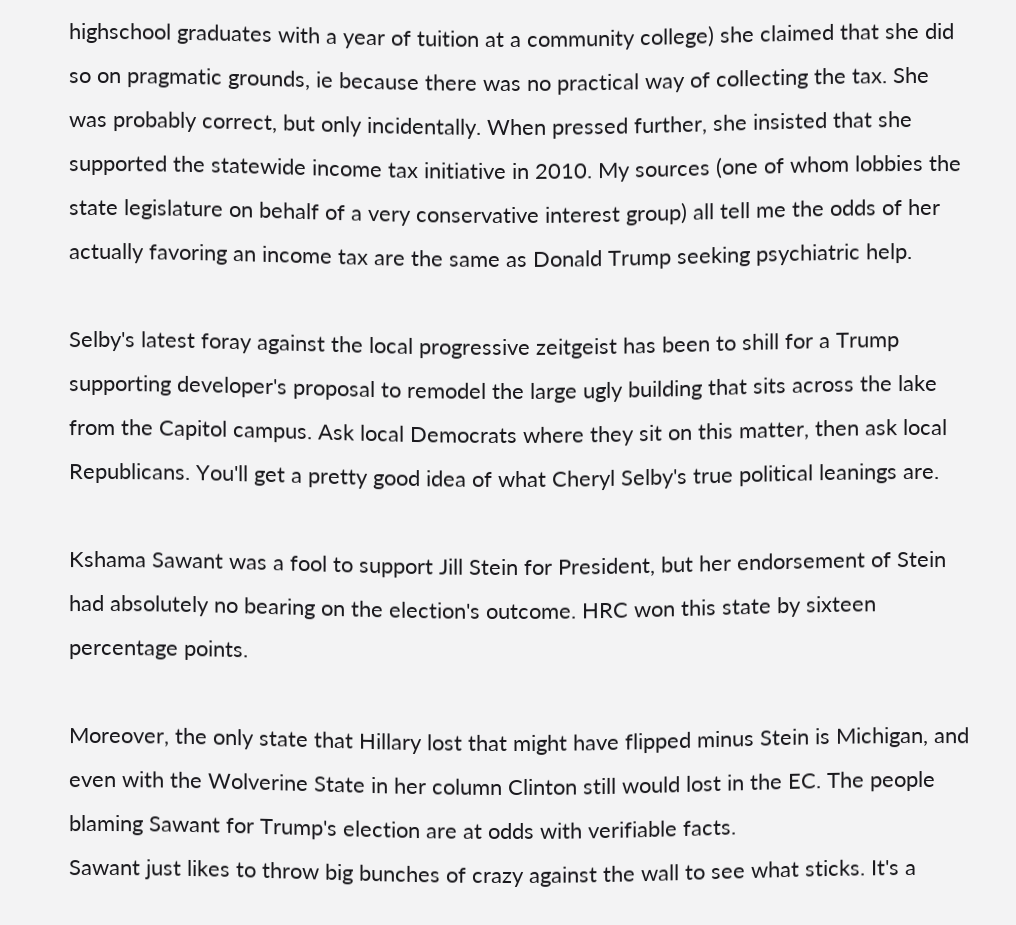highschool graduates with a year of tuition at a community college) she claimed that she did so on pragmatic grounds, ie because there was no practical way of collecting the tax. She was probably correct, but only incidentally. When pressed further, she insisted that she supported the statewide income tax initiative in 2010. My sources (one of whom lobbies the state legislature on behalf of a very conservative interest group) all tell me the odds of her actually favoring an income tax are the same as Donald Trump seeking psychiatric help.

Selby's latest foray against the local progressive zeitgeist has been to shill for a Trump supporting developer's proposal to remodel the large ugly building that sits across the lake from the Capitol campus. Ask local Democrats where they sit on this matter, then ask local Republicans. You'll get a pretty good idea of what Cheryl Selby's true political leanings are.

Kshama Sawant was a fool to support Jill Stein for President, but her endorsement of Stein had absolutely no bearing on the election's outcome. HRC won this state by sixteen percentage points.

Moreover, the only state that Hillary lost that might have flipped minus Stein is Michigan, and even with the Wolverine State in her column Clinton still would lost in the EC. The people blaming Sawant for Trump's election are at odds with verifiable facts.
Sawant just likes to throw big bunches of crazy against the wall to see what sticks. It's a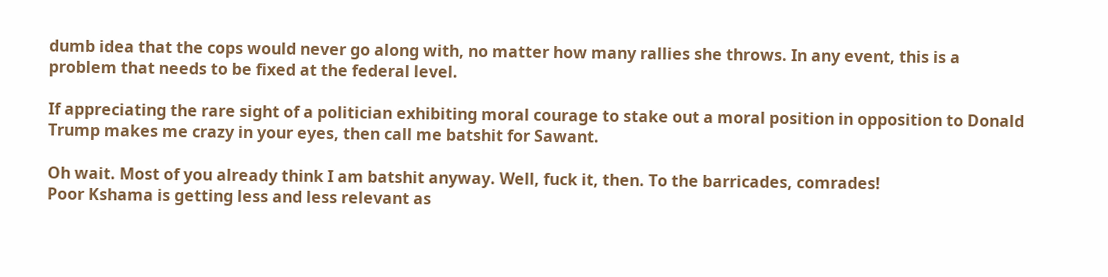dumb idea that the cops would never go along with, no matter how many rallies she throws. In any event, this is a problem that needs to be fixed at the federal level.

If appreciating the rare sight of a politician exhibiting moral courage to stake out a moral position in opposition to Donald Trump makes me crazy in your eyes, then call me batshit for Sawant.

Oh wait. Most of you already think I am batshit anyway. Well, fuck it, then. To the barricades, comrades!
Poor Kshama is getting less and less relevant as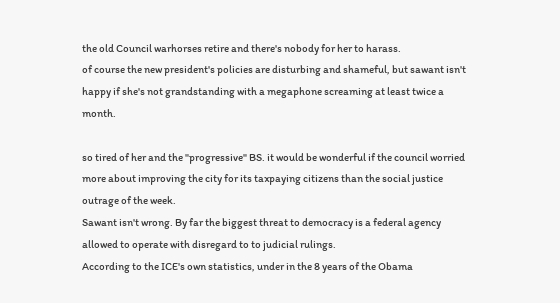the old Council warhorses retire and there's nobody for her to harass.
of course the new president's policies are disturbing and shameful, but sawant isn't happy if she's not grandstanding with a megaphone screaming at least twice a month.

so tired of her and the "progressive" BS. it would be wonderful if the council worried more about improving the city for its taxpaying citizens than the social justice outrage of the week.
Sawant isn't wrong. By far the biggest threat to democracy is a federal agency allowed to operate with disregard to to judicial rulings.
According to the ICE's own statistics, under in the 8 years of the Obama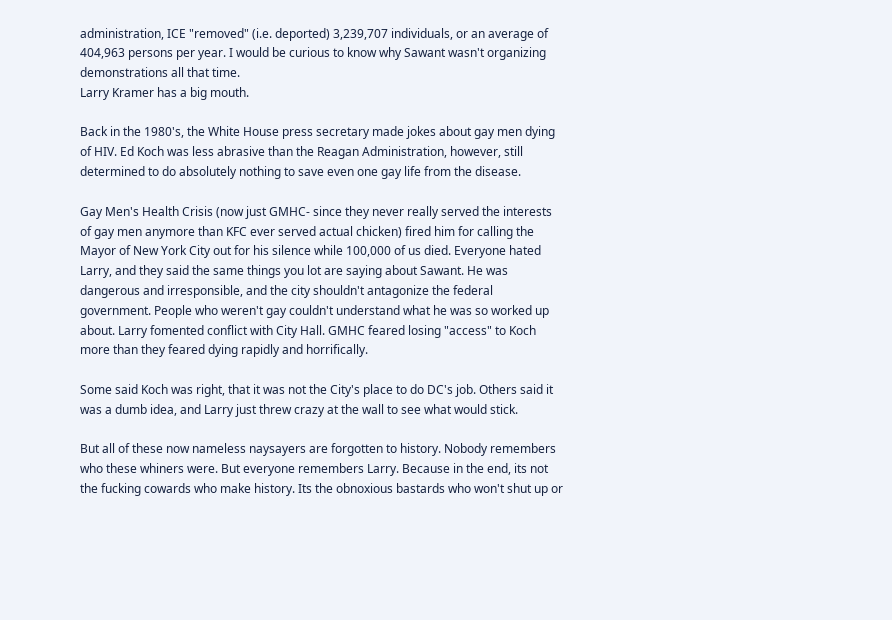administration, ICE "removed" (i.e. deported) 3,239,707 individuals, or an average of 404,963 persons per year. I would be curious to know why Sawant wasn't organizing demonstrations all that time.
Larry Kramer has a big mouth.

Back in the 1980's, the White House press secretary made jokes about gay men dying of HIV. Ed Koch was less abrasive than the Reagan Administration, however, still determined to do absolutely nothing to save even one gay life from the disease.

Gay Men's Health Crisis (now just GMHC- since they never really served the interests of gay men anymore than KFC ever served actual chicken) fired him for calling the Mayor of New York City out for his silence while 100,000 of us died. Everyone hated Larry, and they said the same things you lot are saying about Sawant. He was dangerous and irresponsible, and the city shouldn't antagonize the federal government. People who weren't gay couldn't understand what he was so worked up about. Larry fomented conflict with City Hall. GMHC feared losing "access" to Koch more than they feared dying rapidly and horrifically.

Some said Koch was right, that it was not the City's place to do DC's job. Others said it was a dumb idea, and Larry just threw crazy at the wall to see what would stick.

But all of these now nameless naysayers are forgotten to history. Nobody remembers who these whiners were. But everyone remembers Larry. Because in the end, its not the fucking cowards who make history. Its the obnoxious bastards who won't shut up or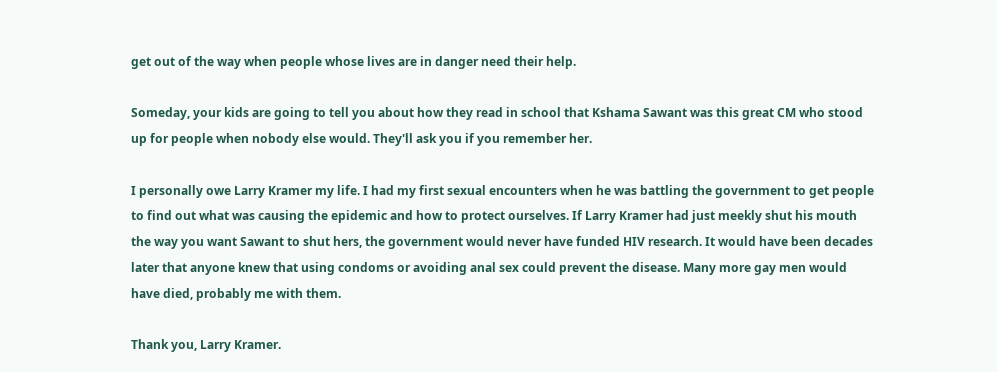get out of the way when people whose lives are in danger need their help.

Someday, your kids are going to tell you about how they read in school that Kshama Sawant was this great CM who stood up for people when nobody else would. They'll ask you if you remember her.

I personally owe Larry Kramer my life. I had my first sexual encounters when he was battling the government to get people to find out what was causing the epidemic and how to protect ourselves. If Larry Kramer had just meekly shut his mouth the way you want Sawant to shut hers, the government would never have funded HIV research. It would have been decades later that anyone knew that using condoms or avoiding anal sex could prevent the disease. Many more gay men would have died, probably me with them.

Thank you, Larry Kramer.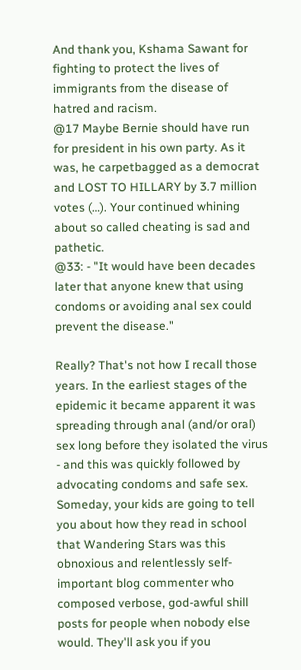And thank you, Kshama Sawant for fighting to protect the lives of immigrants from the disease of hatred and racism.
@17 Maybe Bernie should have run for president in his own party. As it was, he carpetbagged as a democrat and LOST TO HILLARY by 3.7 million votes (…). Your continued whining about so called cheating is sad and pathetic.
@33: - "It would have been decades later that anyone knew that using condoms or avoiding anal sex could prevent the disease."

Really? That's not how I recall those years. In the earliest stages of the epidemic it became apparent it was spreading through anal (and/or oral) sex long before they isolated the virus - and this was quickly followed by advocating condoms and safe sex.
Someday, your kids are going to tell you about how they read in school that Wandering Stars was this obnoxious and relentlessly self-important blog commenter who composed verbose, god-awful shill posts for people when nobody else would. They'll ask you if you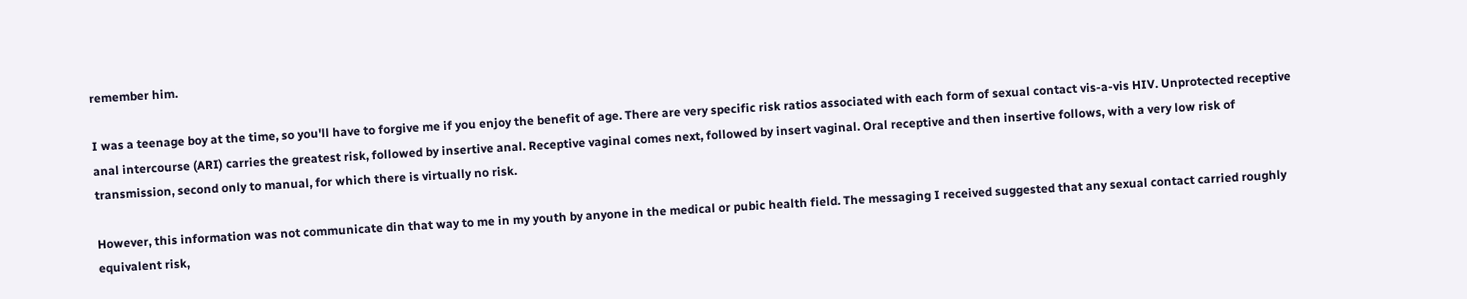remember him.

I was a teenage boy at the time, so you'll have to forgive me if you enjoy the benefit of age. There are very specific risk ratios associated with each form of sexual contact vis-a-vis HIV. Unprotected receptive anal intercourse (ARI) carries the greatest risk, followed by insertive anal. Receptive vaginal comes next, followed by insert vaginal. Oral receptive and then insertive follows, with a very low risk of transmission, second only to manual, for which there is virtually no risk.

However, this information was not communicate din that way to me in my youth by anyone in the medical or pubic health field. The messaging I received suggested that any sexual contact carried roughly equivalent risk,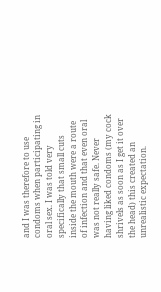and I was therefore to use condoms when participating in oral sex. I was told very specifically that small cuts inside the mouth were a route of infection and that even oral was not really safe. Never having liked condoms (my cock shrivels as soon as I get it over the head) this created an unrealistic expectation.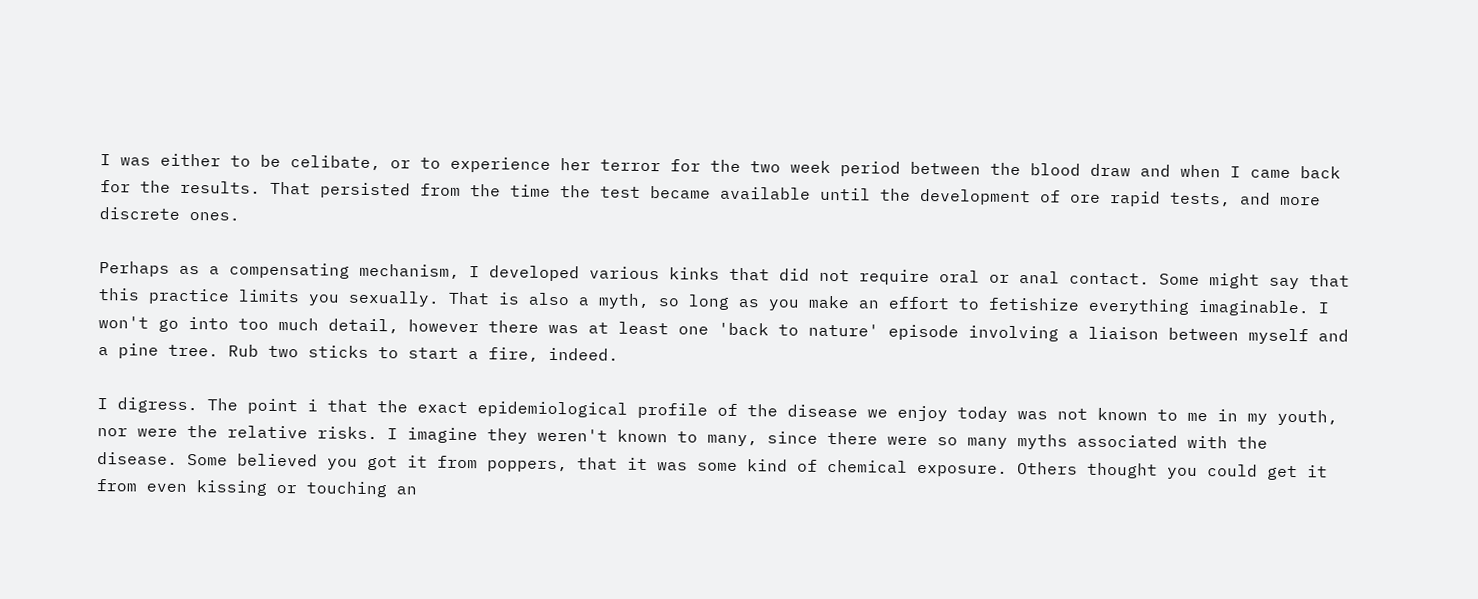I was either to be celibate, or to experience her terror for the two week period between the blood draw and when I came back for the results. That persisted from the time the test became available until the development of ore rapid tests, and more discrete ones.

Perhaps as a compensating mechanism, I developed various kinks that did not require oral or anal contact. Some might say that this practice limits you sexually. That is also a myth, so long as you make an effort to fetishize everything imaginable. I won't go into too much detail, however there was at least one 'back to nature' episode involving a liaison between myself and a pine tree. Rub two sticks to start a fire, indeed.

I digress. The point i that the exact epidemiological profile of the disease we enjoy today was not known to me in my youth, nor were the relative risks. I imagine they weren't known to many, since there were so many myths associated with the disease. Some believed you got it from poppers, that it was some kind of chemical exposure. Others thought you could get it from even kissing or touching an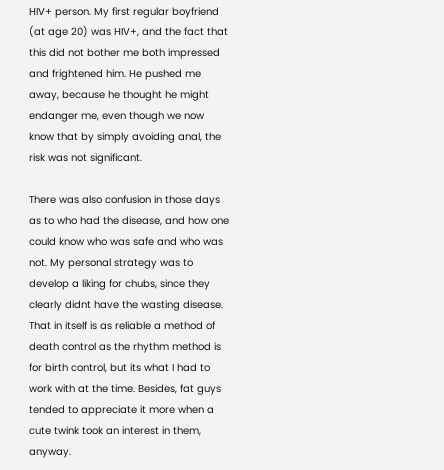HIV+ person. My first regular boyfriend (at age 20) was HIV+, and the fact that this did not bother me both impressed and frightened him. He pushed me away, because he thought he might endanger me, even though we now know that by simply avoiding anal, the risk was not significant.

There was also confusion in those days as to who had the disease, and how one could know who was safe and who was not. My personal strategy was to develop a liking for chubs, since they clearly didnt have the wasting disease. That in itself is as reliable a method of death control as the rhythm method is for birth control, but its what I had to work with at the time. Besides, fat guys tended to appreciate it more when a cute twink took an interest in them, anyway.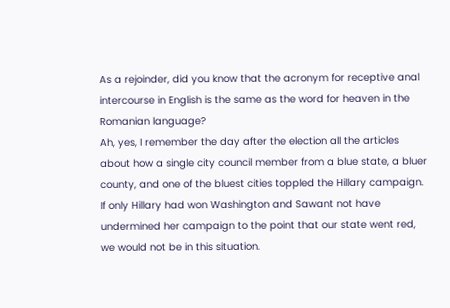As a rejoinder, did you know that the acronym for receptive anal intercourse in English is the same as the word for heaven in the Romanian language?
Ah, yes, I remember the day after the election all the articles about how a single city council member from a blue state, a bluer county, and one of the bluest cities toppled the Hillary campaign. If only Hillary had won Washington and Sawant not have undermined her campaign to the point that our state went red, we would not be in this situation.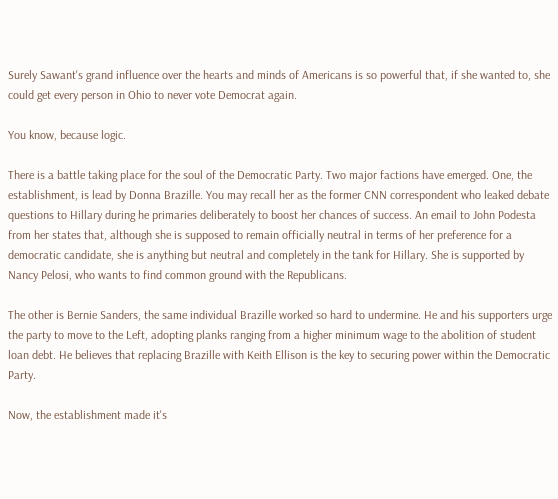Surely Sawant's grand influence over the hearts and minds of Americans is so powerful that, if she wanted to, she could get every person in Ohio to never vote Democrat again.

You know, because logic.

There is a battle taking place for the soul of the Democratic Party. Two major factions have emerged. One, the establishment, is lead by Donna Brazille. You may recall her as the former CNN correspondent who leaked debate questions to Hillary during he primaries deliberately to boost her chances of success. An email to John Podesta from her states that, although she is supposed to remain officially neutral in terms of her preference for a democratic candidate, she is anything but neutral and completely in the tank for Hillary. She is supported by Nancy Pelosi, who wants to find common ground with the Republicans.

The other is Bernie Sanders, the same individual Brazille worked so hard to undermine. He and his supporters urge the party to move to the Left, adopting planks ranging from a higher minimum wage to the abolition of student loan debt. He believes that replacing Brazille with Keith Ellison is the key to securing power within the Democratic Party.

Now, the establishment made it's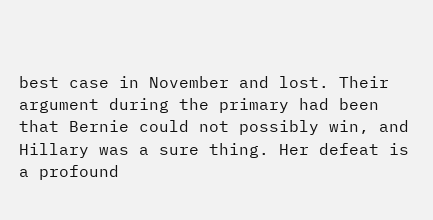best case in November and lost. Their argument during the primary had been that Bernie could not possibly win, and Hillary was a sure thing. Her defeat is a profound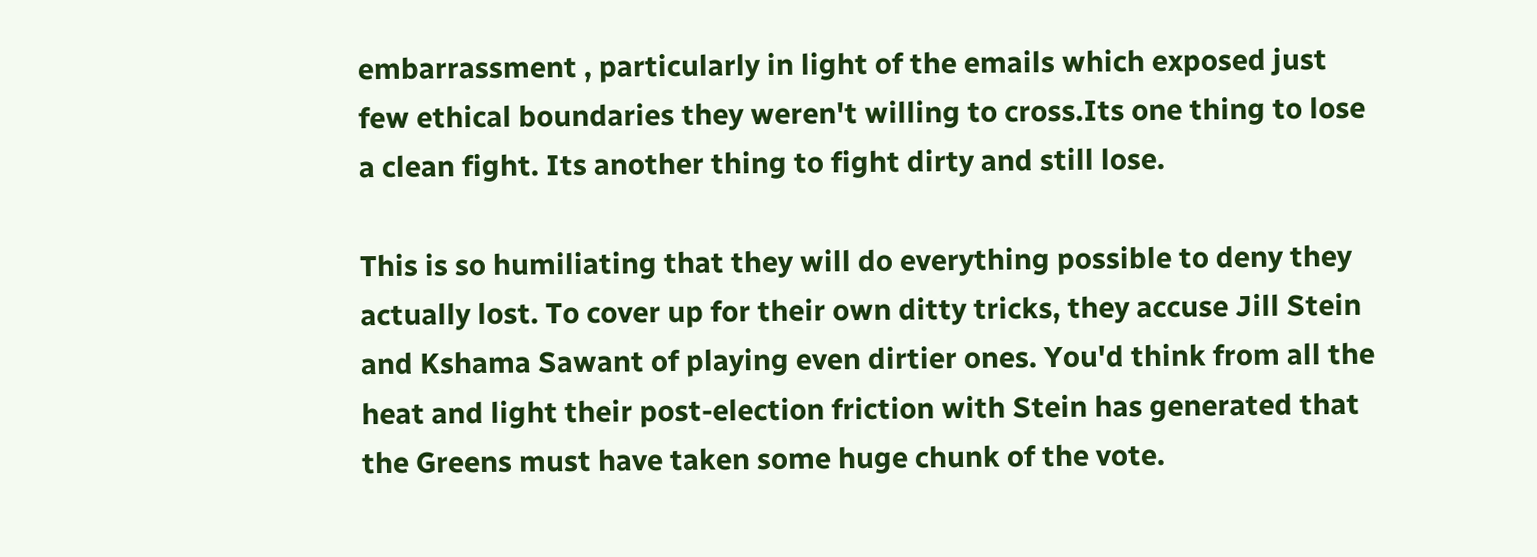embarrassment , particularly in light of the emails which exposed just few ethical boundaries they weren't willing to cross.Its one thing to lose a clean fight. Its another thing to fight dirty and still lose.

This is so humiliating that they will do everything possible to deny they actually lost. To cover up for their own ditty tricks, they accuse Jill Stein and Kshama Sawant of playing even dirtier ones. You'd think from all the heat and light their post-election friction with Stein has generated that the Greens must have taken some huge chunk of the vote.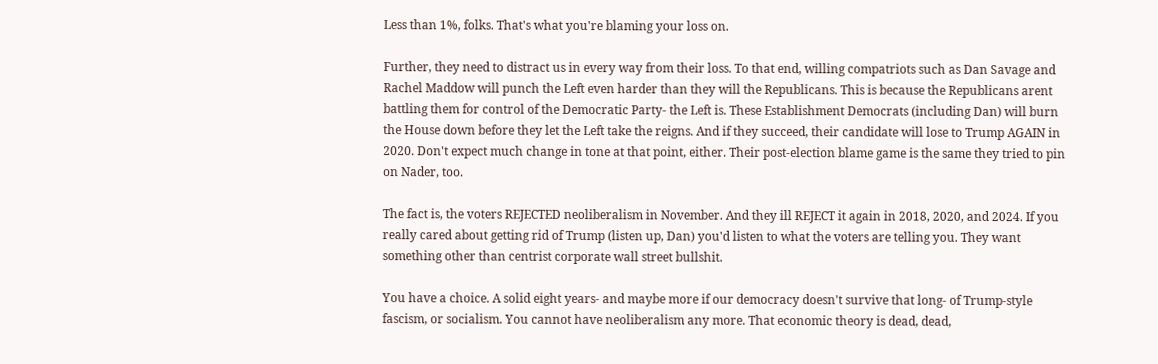Less than 1%, folks. That's what you're blaming your loss on.

Further, they need to distract us in every way from their loss. To that end, willing compatriots such as Dan Savage and Rachel Maddow will punch the Left even harder than they will the Republicans. This is because the Republicans arent battling them for control of the Democratic Party- the Left is. These Establishment Democrats (including Dan) will burn the House down before they let the Left take the reigns. And if they succeed, their candidate will lose to Trump AGAIN in 2020. Don't expect much change in tone at that point, either. Their post-election blame game is the same they tried to pin on Nader, too.

The fact is, the voters REJECTED neoliberalism in November. And they ill REJECT it again in 2018, 2020, and 2024. If you really cared about getting rid of Trump (listen up, Dan) you'd listen to what the voters are telling you. They want something other than centrist corporate wall street bullshit.

You have a choice. A solid eight years- and maybe more if our democracy doesn't survive that long- of Trump-style fascism, or socialism. You cannot have neoliberalism any more. That economic theory is dead, dead,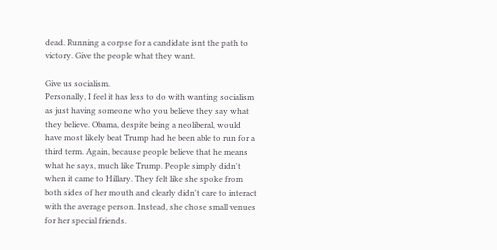dead. Running a corpse for a candidate isnt the path to victory. Give the people what they want.

Give us socialism.
Personally, I feel it has less to do with wanting socialism as just having someone who you believe they say what they believe. Obama, despite being a neoliberal, would have most likely beat Trump had he been able to run for a third term. Again, because people believe that he means what he says, much like Trump. People simply didn't when it came to Hillary. They felt like she spoke from both sides of her mouth and clearly didn't care to interact with the average person. Instead, she chose small venues for her special friends.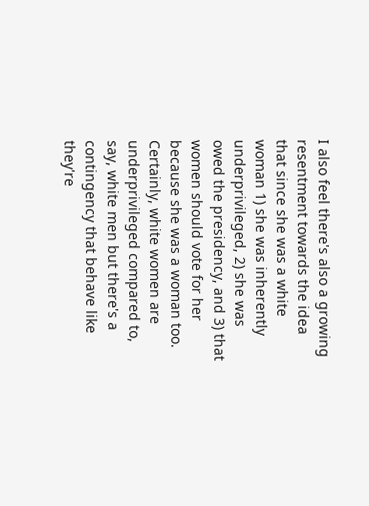I also feel there's also a growing resentment towards the idea that since she was a white woman 1) she was inherently underprivileged, 2) she was owed the presidency, and 3) that women should vote for her because she was a woman too. Certainly, white women are underprivileged compared to, say, white men but there's a contingency that behave like they're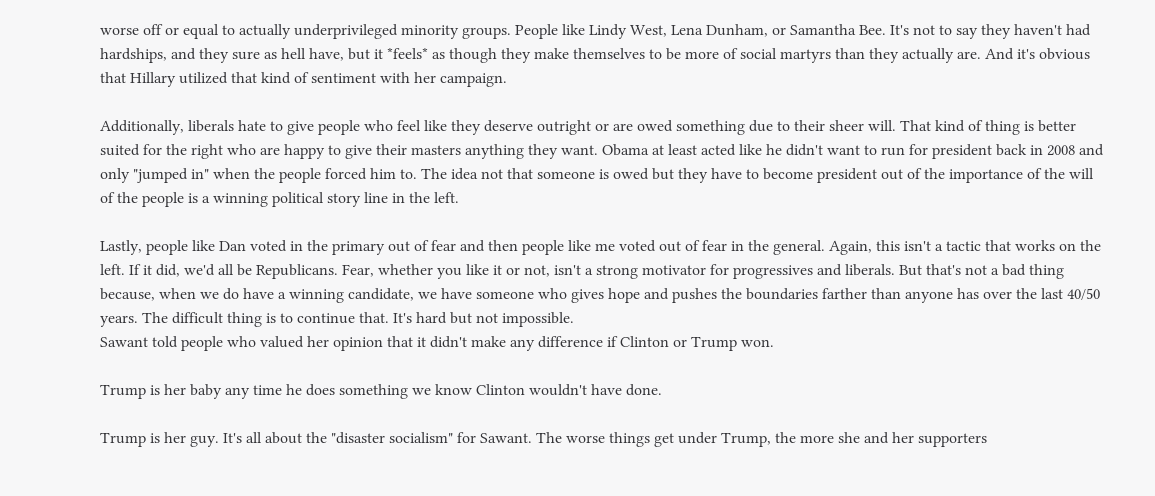worse off or equal to actually underprivileged minority groups. People like Lindy West, Lena Dunham, or Samantha Bee. It's not to say they haven't had hardships, and they sure as hell have, but it *feels* as though they make themselves to be more of social martyrs than they actually are. And it's obvious that Hillary utilized that kind of sentiment with her campaign.

Additionally, liberals hate to give people who feel like they deserve outright or are owed something due to their sheer will. That kind of thing is better suited for the right who are happy to give their masters anything they want. Obama at least acted like he didn't want to run for president back in 2008 and only "jumped in" when the people forced him to. The idea not that someone is owed but they have to become president out of the importance of the will of the people is a winning political story line in the left.

Lastly, people like Dan voted in the primary out of fear and then people like me voted out of fear in the general. Again, this isn't a tactic that works on the left. If it did, we'd all be Republicans. Fear, whether you like it or not, isn't a strong motivator for progressives and liberals. But that's not a bad thing because, when we do have a winning candidate, we have someone who gives hope and pushes the boundaries farther than anyone has over the last 40/50 years. The difficult thing is to continue that. It's hard but not impossible.
Sawant told people who valued her opinion that it didn't make any difference if Clinton or Trump won.

Trump is her baby any time he does something we know Clinton wouldn't have done.

Trump is her guy. It's all about the "disaster socialism" for Sawant. The worse things get under Trump, the more she and her supporters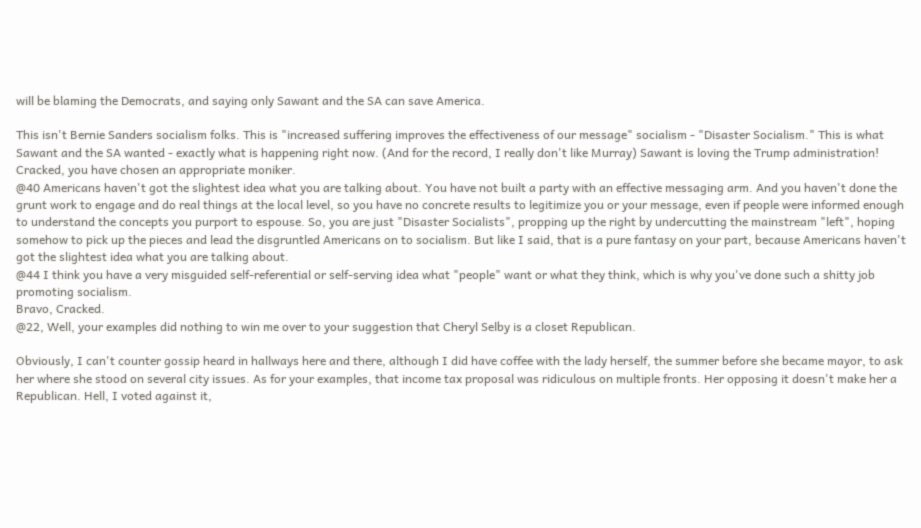will be blaming the Democrats, and saying only Sawant and the SA can save America.

This isn't Bernie Sanders socialism folks. This is "increased suffering improves the effectiveness of our message" socialism - "Disaster Socialism." This is what Sawant and the SA wanted - exactly what is happening right now. (And for the record, I really don't like Murray) Sawant is loving the Trump administration!
Cracked, you have chosen an appropriate moniker.
@40 Americans haven't got the slightest idea what you are talking about. You have not built a party with an effective messaging arm. And you haven't done the grunt work to engage and do real things at the local level, so you have no concrete results to legitimize you or your message, even if people were informed enough to understand the concepts you purport to espouse. So, you are just "Disaster Socialists", propping up the right by undercutting the mainstream "left", hoping somehow to pick up the pieces and lead the disgruntled Americans on to socialism. But like I said, that is a pure fantasy on your part, because Americans haven't got the slightest idea what you are talking about.
@44 I think you have a very misguided self-referential or self-serving idea what "people" want or what they think, which is why you've done such a shitty job promoting socialism.
Bravo, Cracked.
@22, Well, your examples did nothing to win me over to your suggestion that Cheryl Selby is a closet Republican.

Obviously, I can't counter gossip heard in hallways here and there, although I did have coffee with the lady herself, the summer before she became mayor, to ask her where she stood on several city issues. As for your examples, that income tax proposal was ridiculous on multiple fronts. Her opposing it doesn't make her a Republican. Hell, I voted against it,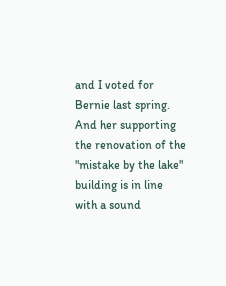and I voted for Bernie last spring. And her supporting the renovation of the "mistake by the lake" building is in line with a sound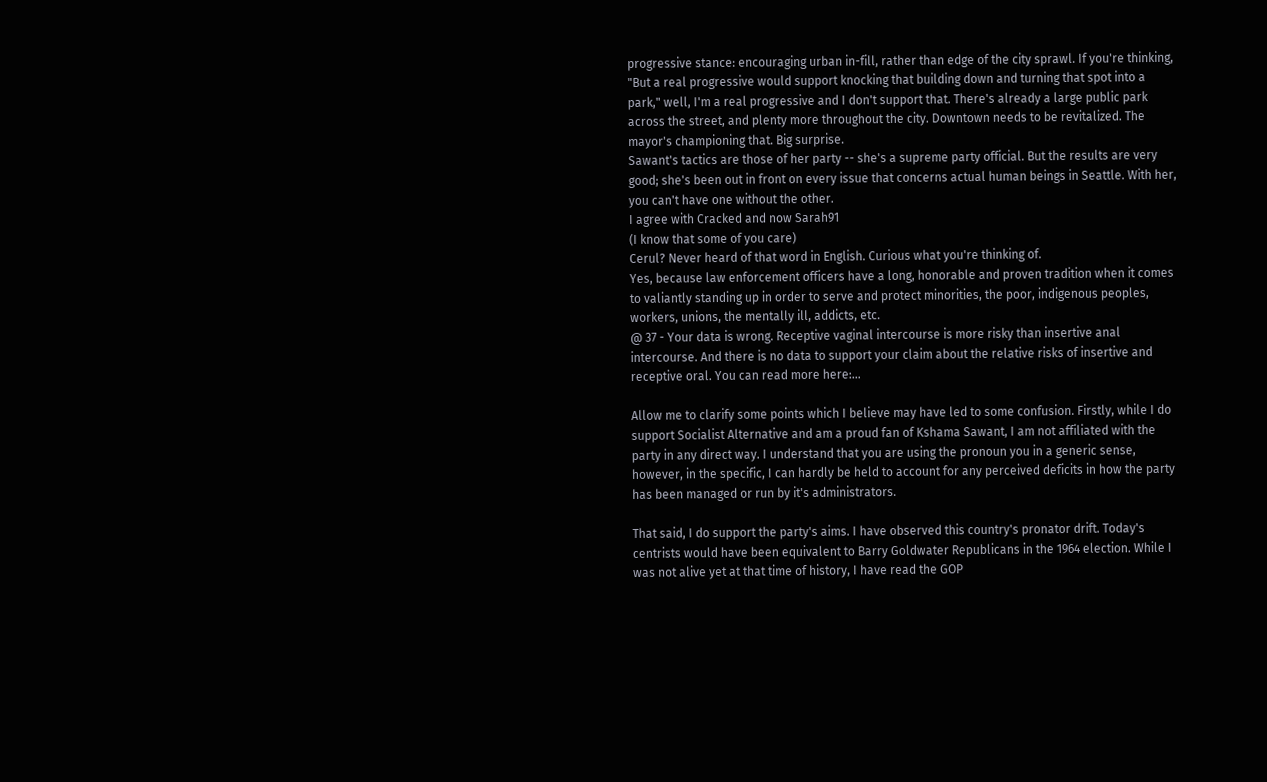progressive stance: encouraging urban in-fill, rather than edge of the city sprawl. If you're thinking, "But a real progressive would support knocking that building down and turning that spot into a park," well, I'm a real progressive and I don't support that. There's already a large public park across the street, and plenty more throughout the city. Downtown needs to be revitalized. The mayor's championing that. Big surprise.
Sawant's tactics are those of her party -- she's a supreme party official. But the results are very good; she's been out in front on every issue that concerns actual human beings in Seattle. With her, you can't have one without the other.
I agree with Cracked and now Sarah91
(I know that some of you care)
Cerul? Never heard of that word in English. Curious what you're thinking of.
Yes, because law enforcement officers have a long, honorable and proven tradition when it comes to valiantly standing up in order to serve and protect minorities, the poor, indigenous peoples, workers, unions, the mentally ill, addicts, etc.
@ 37 - Your data is wrong. Receptive vaginal intercourse is more risky than insertive anal intercourse. And there is no data to support your claim about the relative risks of insertive and receptive oral. You can read more here:…

Allow me to clarify some points which I believe may have led to some confusion. Firstly, while I do support Socialist Alternative and am a proud fan of Kshama Sawant, I am not affiliated with the party in any direct way. I understand that you are using the pronoun you in a generic sense, however, in the specific, I can hardly be held to account for any perceived deficits in how the party has been managed or run by it's administrators.

That said, I do support the party's aims. I have observed this country's pronator drift. Today's centrists would have been equivalent to Barry Goldwater Republicans in the 1964 election. While I was not alive yet at that time of history, I have read the GOP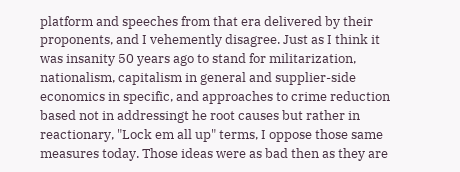platform and speeches from that era delivered by their proponents, and I vehemently disagree. Just as I think it was insanity 50 years ago to stand for militarization, nationalism, capitalism in general and supplier-side economics in specific, and approaches to crime reduction based not in addressingt he root causes but rather in reactionary, "Lock em all up" terms, I oppose those same measures today. Those ideas were as bad then as they are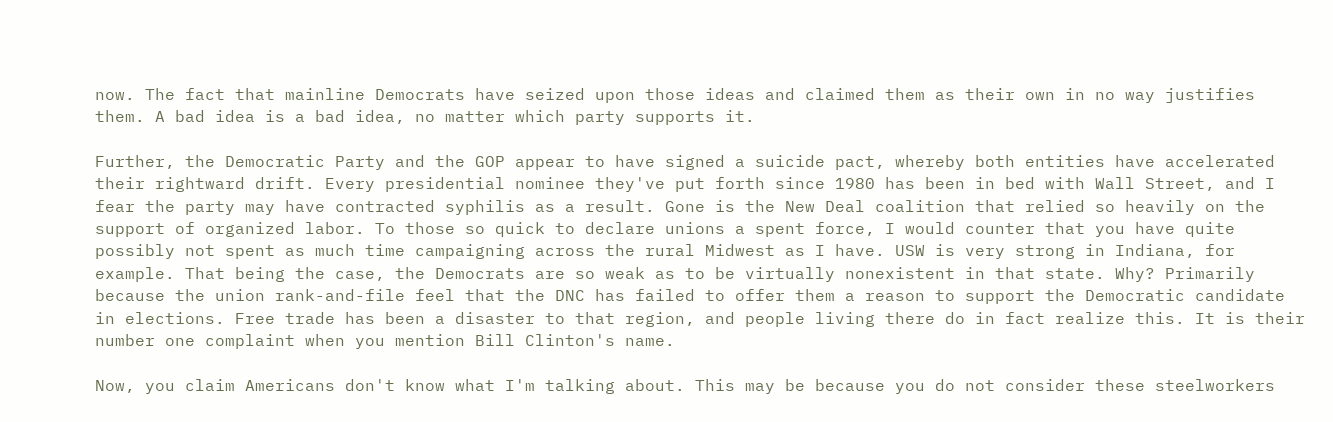now. The fact that mainline Democrats have seized upon those ideas and claimed them as their own in no way justifies them. A bad idea is a bad idea, no matter which party supports it.

Further, the Democratic Party and the GOP appear to have signed a suicide pact, whereby both entities have accelerated their rightward drift. Every presidential nominee they've put forth since 1980 has been in bed with Wall Street, and I fear the party may have contracted syphilis as a result. Gone is the New Deal coalition that relied so heavily on the support of organized labor. To those so quick to declare unions a spent force, I would counter that you have quite possibly not spent as much time campaigning across the rural Midwest as I have. USW is very strong in Indiana, for example. That being the case, the Democrats are so weak as to be virtually nonexistent in that state. Why? Primarily because the union rank-and-file feel that the DNC has failed to offer them a reason to support the Democratic candidate in elections. Free trade has been a disaster to that region, and people living there do in fact realize this. It is their number one complaint when you mention Bill Clinton's name.

Now, you claim Americans don't know what I'm talking about. This may be because you do not consider these steelworkers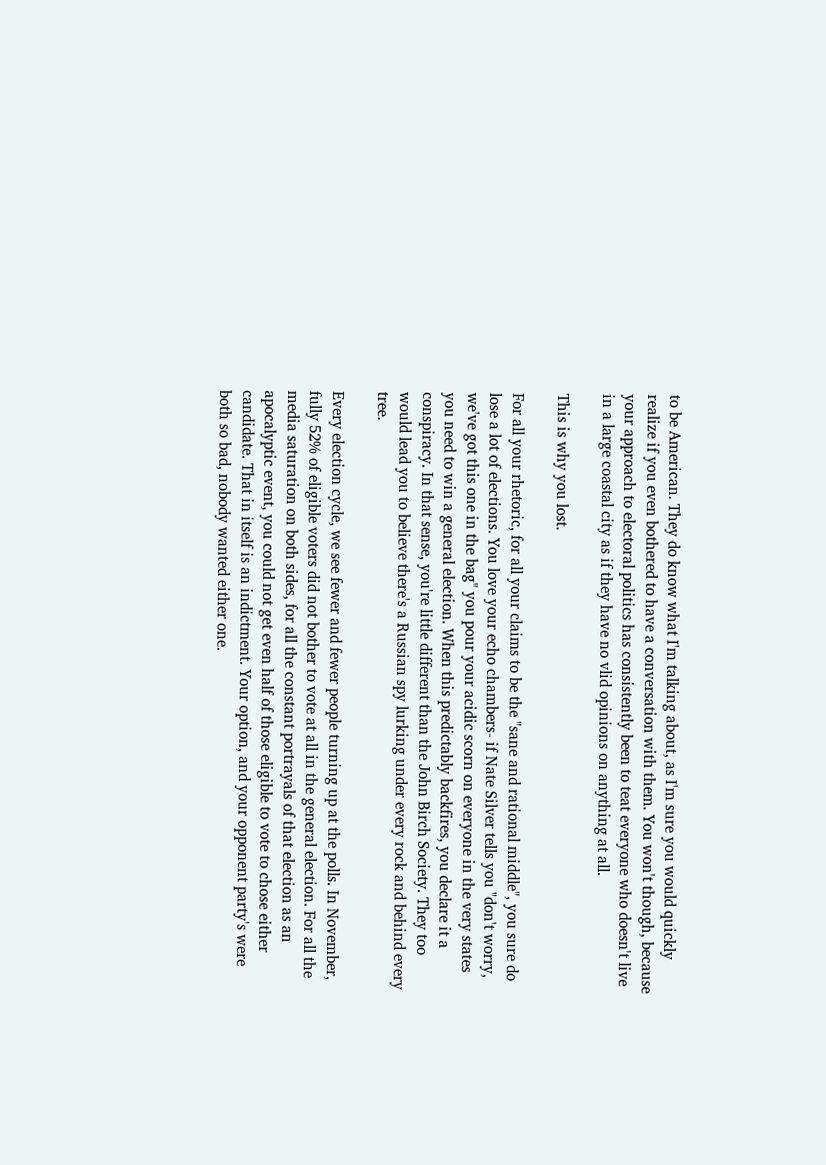to be American. They do know what I'm talking about, as I'm sure you would quickly realize if you even bothered to have a conversation with them. You won't though, because your approach to electoral politics has consistently been to teat everyone who doesn't live in a large coastal city as if they have no vlid opinions on anything at all.

This is why you lost.

For all your rhetoric, for all your claims to be the "sane and rational middle", you sure do lose a lot of elections. You love your echo chambers- if Nate Silver tells you "don't worry, we've got this one in the bag" you pour your acidic scorn on everyone in the very states you need to win a general election. When this predictably backfires, you declare it a conspiracy. In that sense, you're little different than the John Birch Society. They too would lead you to believe there's a Russian spy lurking under every rock and behind every tree.

Every election cycle, we see fewer and fewer people turning up at the polls. In November, fully 52% of eligible voters did not bother to vote at all in the general election. For all the media saturation on both sides, for all the constant portrayals of that election as an apocalyptic event, you could not get even half of those eligible to vote to chose either candidate. That in itself is an indictment. Your option, and your opponent party's were both so bad, nobody wanted either one.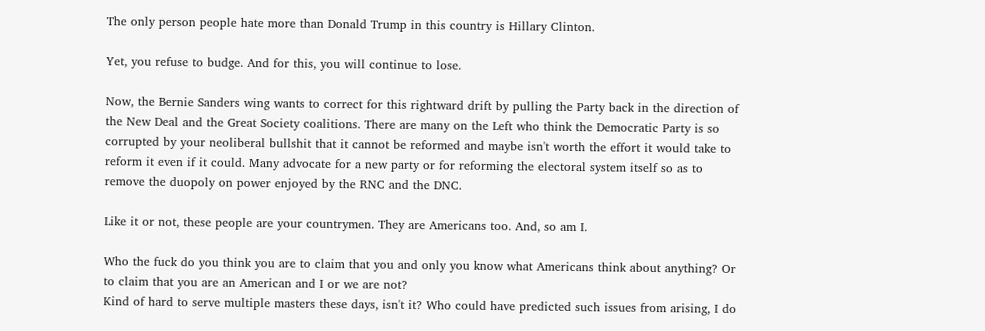The only person people hate more than Donald Trump in this country is Hillary Clinton.

Yet, you refuse to budge. And for this, you will continue to lose.

Now, the Bernie Sanders wing wants to correct for this rightward drift by pulling the Party back in the direction of the New Deal and the Great Society coalitions. There are many on the Left who think the Democratic Party is so corrupted by your neoliberal bullshit that it cannot be reformed and maybe isn't worth the effort it would take to reform it even if it could. Many advocate for a new party or for reforming the electoral system itself so as to remove the duopoly on power enjoyed by the RNC and the DNC.

Like it or not, these people are your countrymen. They are Americans too. And, so am I.

Who the fuck do you think you are to claim that you and only you know what Americans think about anything? Or to claim that you are an American and I or we are not?
Kind of hard to serve multiple masters these days, isn't it? Who could have predicted such issues from arising, I do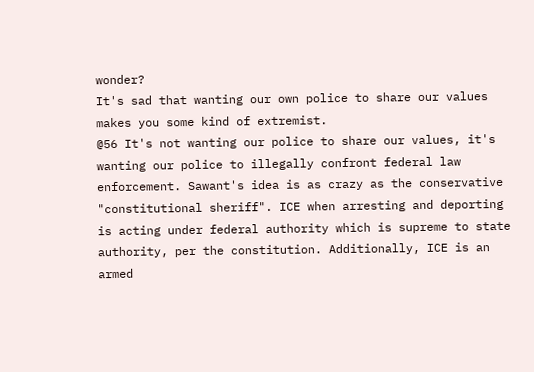wonder?
It's sad that wanting our own police to share our values makes you some kind of extremist.
@56 It's not wanting our police to share our values, it's wanting our police to illegally confront federal law enforcement. Sawant's idea is as crazy as the conservative "constitutional sheriff". ICE when arresting and deporting is acting under federal authority which is supreme to state authority, per the constitution. Additionally, ICE is an armed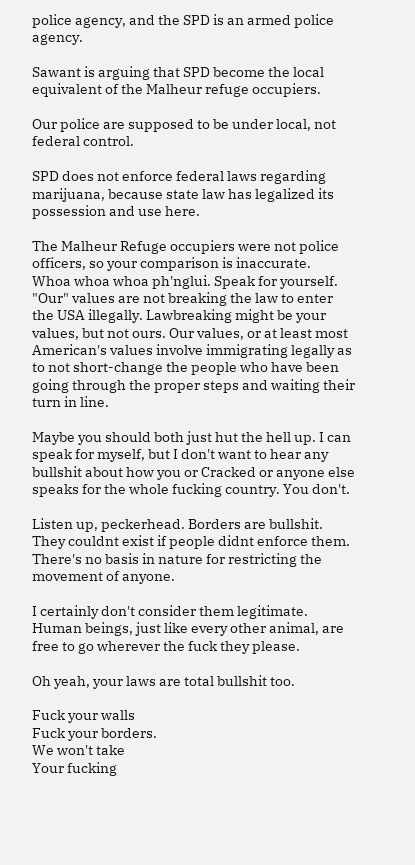police agency, and the SPD is an armed police agency.

Sawant is arguing that SPD become the local equivalent of the Malheur refuge occupiers.

Our police are supposed to be under local, not federal control.

SPD does not enforce federal laws regarding marijuana, because state law has legalized its possession and use here.

The Malheur Refuge occupiers were not police officers, so your comparison is inaccurate.
Whoa whoa whoa ph'nglui. Speak for yourself. "Our" values are not breaking the law to enter the USA illegally. Lawbreaking might be your values, but not ours. Our values, or at least most American's values involve immigrating legally as to not short-change the people who have been going through the proper steps and waiting their turn in line.

Maybe you should both just hut the hell up. I can speak for myself, but I don't want to hear any bullshit about how you or Cracked or anyone else speaks for the whole fucking country. You don't.

Listen up, peckerhead. Borders are bullshit. They couldnt exist if people didnt enforce them. There's no basis in nature for restricting the movement of anyone.

I certainly don't consider them legitimate. Human beings, just like every other animal, are free to go wherever the fuck they please.

Oh yeah, your laws are total bullshit too.

Fuck your walls
Fuck your borders.
We won't take
Your fucking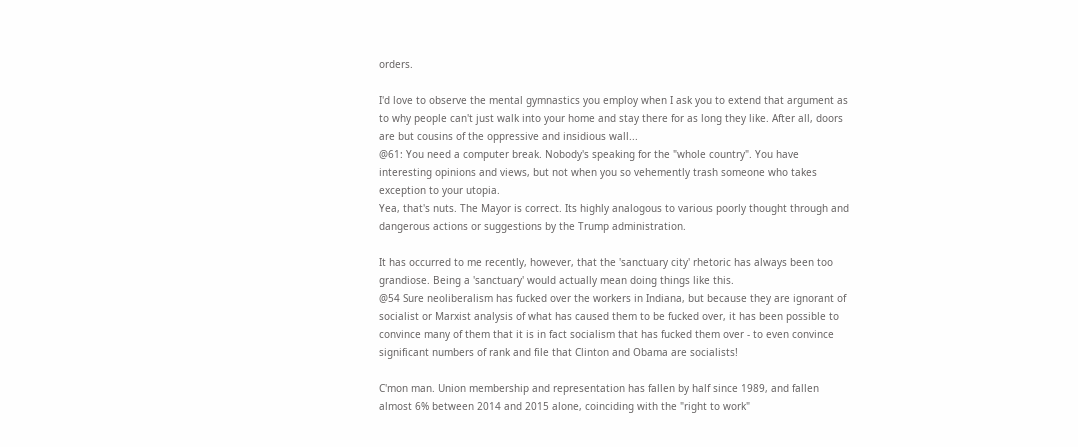orders.

I'd love to observe the mental gymnastics you employ when I ask you to extend that argument as to why people can't just walk into your home and stay there for as long they like. After all, doors are but cousins of the oppressive and insidious wall...
@61: You need a computer break. Nobody's speaking for the "whole country". You have interesting opinions and views, but not when you so vehemently trash someone who takes exception to your utopia.
Yea, that's nuts. The Mayor is correct. Its highly analogous to various poorly thought through and dangerous actions or suggestions by the Trump administration.

It has occurred to me recently, however, that the 'sanctuary city' rhetoric has always been too grandiose. Being a 'sanctuary' would actually mean doing things like this.
@54 Sure neoliberalism has fucked over the workers in Indiana, but because they are ignorant of socialist or Marxist analysis of what has caused them to be fucked over, it has been possible to convince many of them that it is in fact socialism that has fucked them over - to even convince significant numbers of rank and file that Clinton and Obama are socialists!

C'mon man. Union membership and representation has fallen by half since 1989, and fallen almost 6% between 2014 and 2015 alone, coinciding with the "right to work"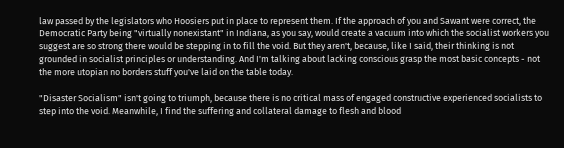law passed by the legislators who Hoosiers put in place to represent them. If the approach of you and Sawant were correct, the Democratic Party being "virtually nonexistant" in Indiana, as you say, would create a vacuum into which the socialist workers you suggest are so strong there would be stepping in to fill the void. But they aren't, because, like I said, their thinking is not grounded in socialist principles or understanding. And I'm talking about lacking conscious grasp the most basic concepts - not the more utopian no borders stuff you've laid on the table today.

"Disaster Socialism" isn't going to triumph, because there is no critical mass of engaged constructive experienced socialists to step into the void. Meanwhile, I find the suffering and collateral damage to flesh and blood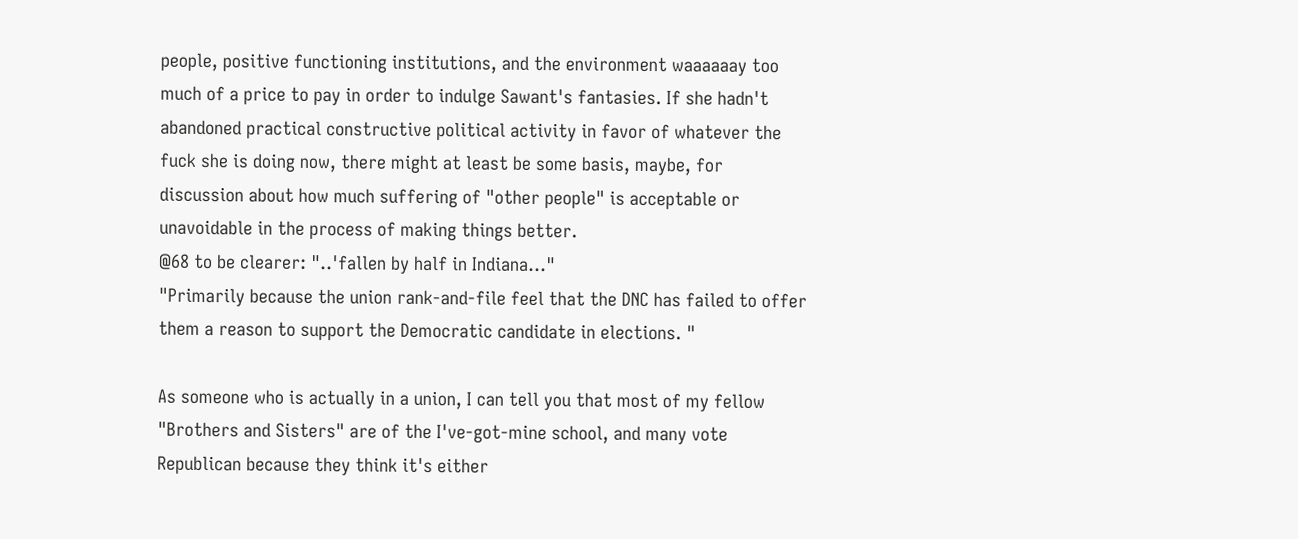people, positive functioning institutions, and the environment waaaaaay too much of a price to pay in order to indulge Sawant's fantasies. If she hadn't abandoned practical constructive political activity in favor of whatever the fuck she is doing now, there might at least be some basis, maybe, for discussion about how much suffering of "other people" is acceptable or unavoidable in the process of making things better.
@68 to be clearer: "..'fallen by half in Indiana..."
"Primarily because the union rank-and-file feel that the DNC has failed to offer them a reason to support the Democratic candidate in elections. "

As someone who is actually in a union, I can tell you that most of my fellow "Brothers and Sisters" are of the I've-got-mine school, and many vote Republican because they think it's either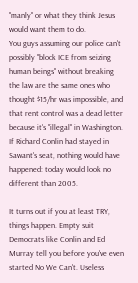"manly" or what they think Jesus would want them to do.
You guys assuming our police can't possibly "block ICE from seizing human beings" without breaking the law are the same ones who thought $15/hr was impossible, and that rent control was a dead letter because it's "illegal" in Washington. If Richard Conlin had stayed in Sawant's seat, nothing would have happened: today would look no different than 2005.

It turns out if you at least TRY, things happen. Empty suit Democrats like Conlin and Ed Murray tell you before you've even started No We Can't. Useless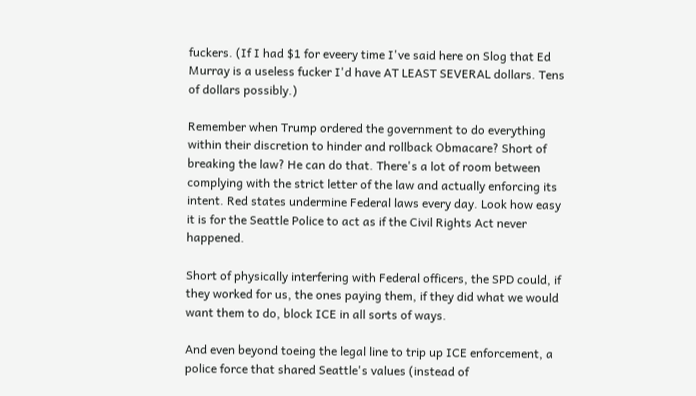fuckers. (If I had $1 for eveery time I've said here on Slog that Ed Murray is a useless fucker I'd have AT LEAST SEVERAL dollars. Tens of dollars possibly.)

Remember when Trump ordered the government to do everything within their discretion to hinder and rollback Obmacare? Short of breaking the law? He can do that. There's a lot of room between complying with the strict letter of the law and actually enforcing its intent. Red states undermine Federal laws every day. Look how easy it is for the Seattle Police to act as if the Civil Rights Act never happened.

Short of physically interfering with Federal officers, the SPD could, if they worked for us, the ones paying them, if they did what we would want them to do, block ICE in all sorts of ways.

And even beyond toeing the legal line to trip up ICE enforcement, a police force that shared Seattle's values (instead of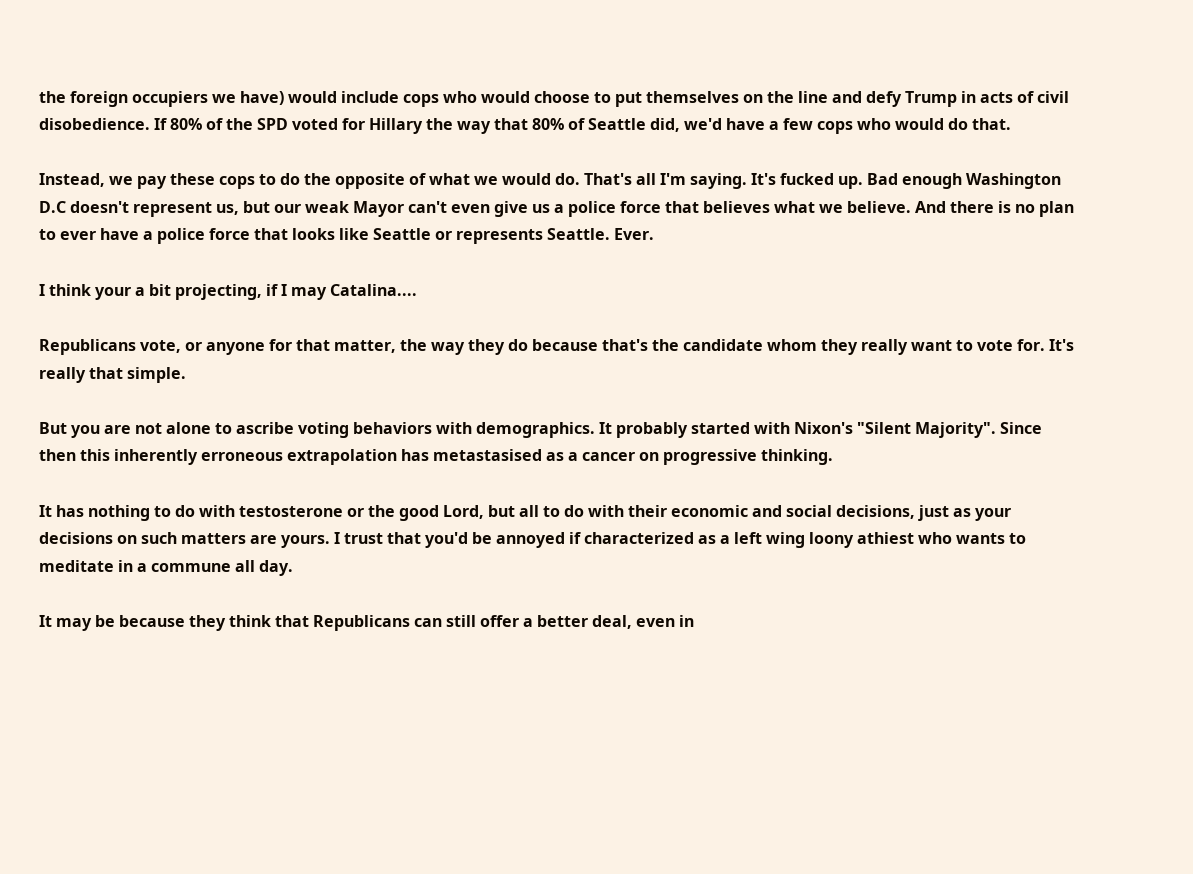the foreign occupiers we have) would include cops who would choose to put themselves on the line and defy Trump in acts of civil disobedience. If 80% of the SPD voted for Hillary the way that 80% of Seattle did, we'd have a few cops who would do that.

Instead, we pay these cops to do the opposite of what we would do. That's all I'm saying. It's fucked up. Bad enough Washington D.C doesn't represent us, but our weak Mayor can't even give us a police force that believes what we believe. And there is no plan to ever have a police force that looks like Seattle or represents Seattle. Ever.

I think your a bit projecting, if I may Catalina....

Republicans vote, or anyone for that matter, the way they do because that's the candidate whom they really want to vote for. It's really that simple.

But you are not alone to ascribe voting behaviors with demographics. It probably started with Nixon's "Silent Majority". Since then this inherently erroneous extrapolation has metastasised as a cancer on progressive thinking.

It has nothing to do with testosterone or the good Lord, but all to do with their economic and social decisions, just as your decisions on such matters are yours. I trust that you'd be annoyed if characterized as a left wing loony athiest who wants to meditate in a commune all day.

It may be because they think that Republicans can still offer a better deal, even in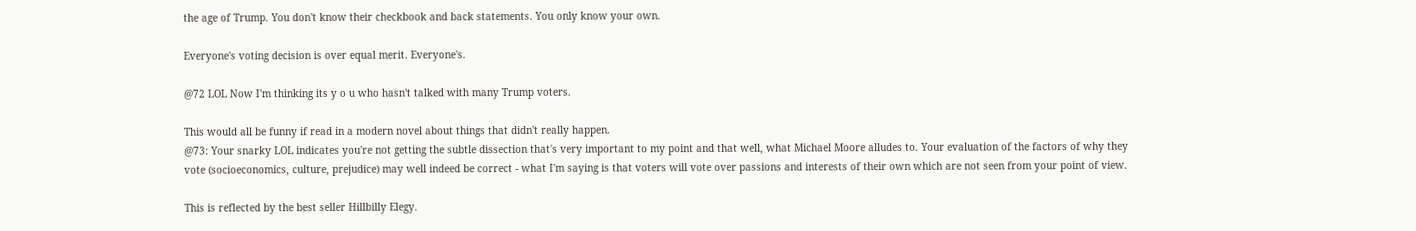the age of Trump. You don't know their checkbook and back statements. You only know your own.

Everyone's voting decision is over equal merit. Everyone's.

@72 LOL Now I'm thinking its y o u who hasn't talked with many Trump voters.

This would all be funny if read in a modern novel about things that didn't really happen.
@73: Your snarky LOL indicates you're not getting the subtle dissection that's very important to my point and that well, what Michael Moore alludes to. Your evaluation of the factors of why they vote (socioeconomics, culture, prejudice) may well indeed be correct - what I'm saying is that voters will vote over passions and interests of their own which are not seen from your point of view.

This is reflected by the best seller Hillbilly Elegy.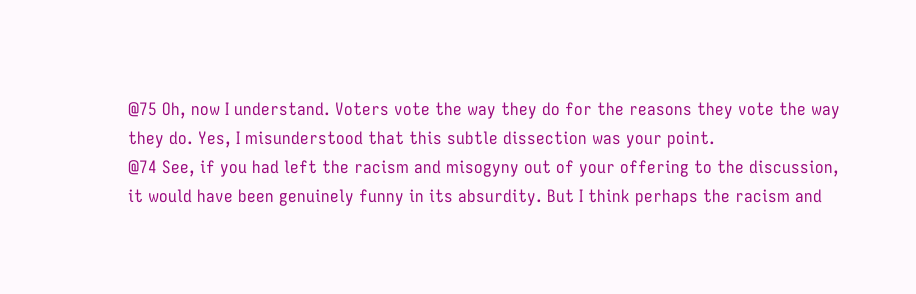@75 Oh, now I understand. Voters vote the way they do for the reasons they vote the way they do. Yes, I misunderstood that this subtle dissection was your point.
@74 See, if you had left the racism and misogyny out of your offering to the discussion, it would have been genuinely funny in its absurdity. But I think perhaps the racism and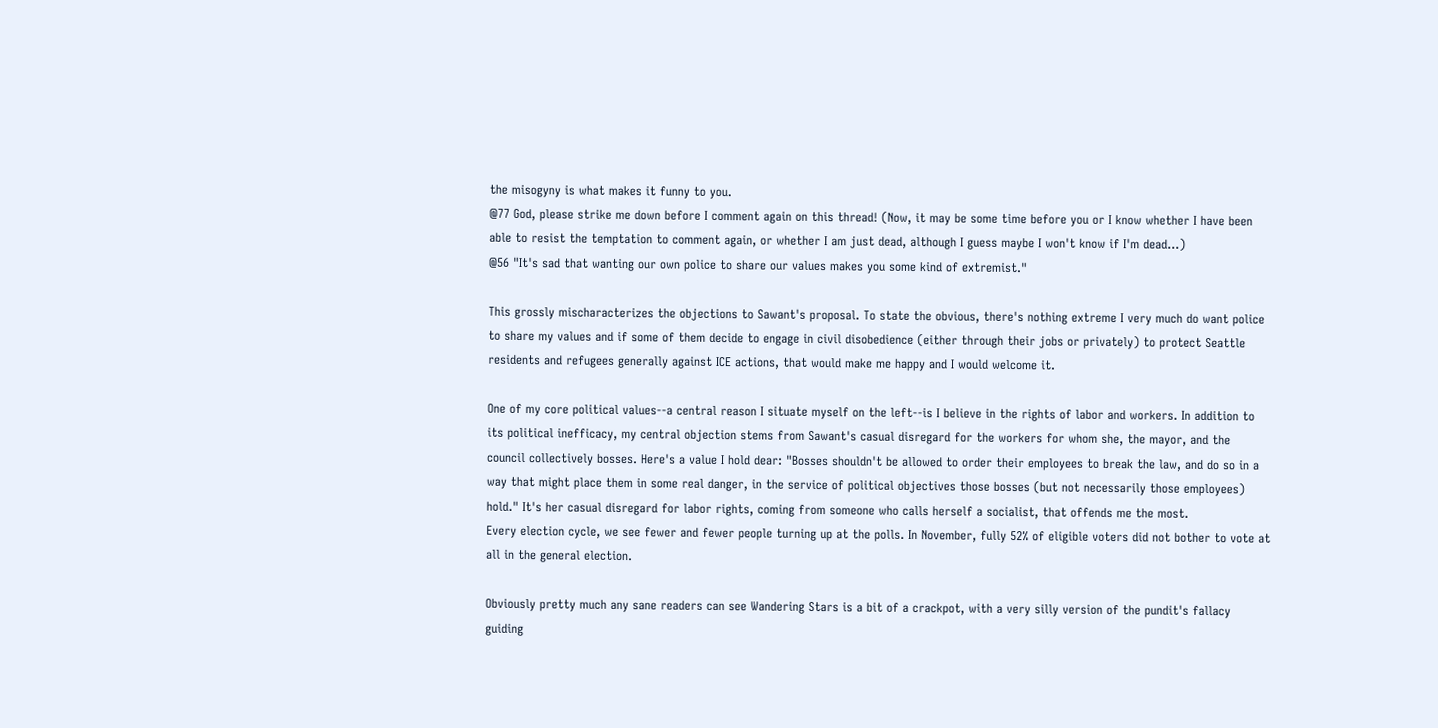the misogyny is what makes it funny to you.
@77 God, please strike me down before I comment again on this thread! (Now, it may be some time before you or I know whether I have been able to resist the temptation to comment again, or whether I am just dead, although I guess maybe I won't know if I'm dead...)
@56 "It's sad that wanting our own police to share our values makes you some kind of extremist."

This grossly mischaracterizes the objections to Sawant's proposal. To state the obvious, there's nothing extreme I very much do want police to share my values and if some of them decide to engage in civil disobedience (either through their jobs or privately) to protect Seattle residents and refugees generally against ICE actions, that would make me happy and I would welcome it.

One of my core political values--a central reason I situate myself on the left--is I believe in the rights of labor and workers. In addition to its political inefficacy, my central objection stems from Sawant's casual disregard for the workers for whom she, the mayor, and the council collectively bosses. Here's a value I hold dear: "Bosses shouldn't be allowed to order their employees to break the law, and do so in a way that might place them in some real danger, in the service of political objectives those bosses (but not necessarily those employees) hold." It's her casual disregard for labor rights, coming from someone who calls herself a socialist, that offends me the most.
Every election cycle, we see fewer and fewer people turning up at the polls. In November, fully 52% of eligible voters did not bother to vote at all in the general election.

Obviously pretty much any sane readers can see Wandering Stars is a bit of a crackpot, with a very silly version of the pundit's fallacy guiding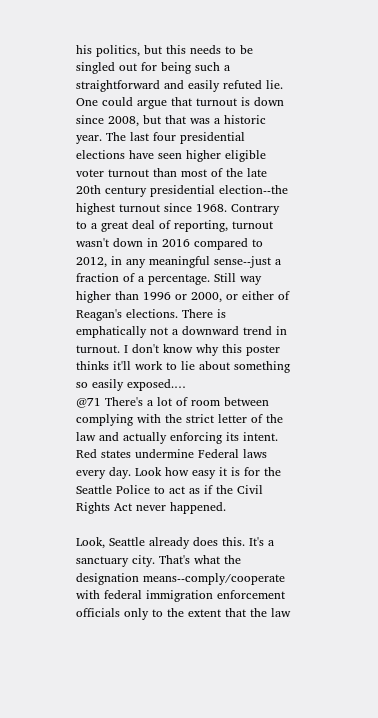his politics, but this needs to be singled out for being such a straightforward and easily refuted lie. One could argue that turnout is down since 2008, but that was a historic year. The last four presidential elections have seen higher eligible voter turnout than most of the late 20th century presidential election--the highest turnout since 1968. Contrary to a great deal of reporting, turnout wasn't down in 2016 compared to 2012, in any meaningful sense--just a fraction of a percentage. Still way higher than 1996 or 2000, or either of Reagan's elections. There is emphatically not a downward trend in turnout. I don't know why this poster thinks it'll work to lie about something so easily exposed.…
@71 There's a lot of room between complying with the strict letter of the law and actually enforcing its intent. Red states undermine Federal laws every day. Look how easy it is for the Seattle Police to act as if the Civil Rights Act never happened.

Look, Seattle already does this. It's a sanctuary city. That's what the designation means--comply/cooperate with federal immigration enforcement officials only to the extent that the law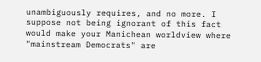unambiguously requires, and no more. I suppose not being ignorant of this fact would make your Manichean worldview where "mainstream Democrats" are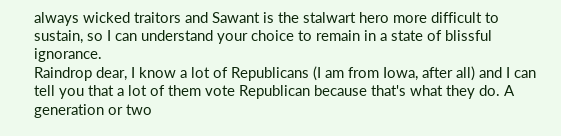always wicked traitors and Sawant is the stalwart hero more difficult to sustain, so I can understand your choice to remain in a state of blissful ignorance.
Raindrop dear, I know a lot of Republicans (I am from Iowa, after all) and I can tell you that a lot of them vote Republican because that's what they do. A generation or two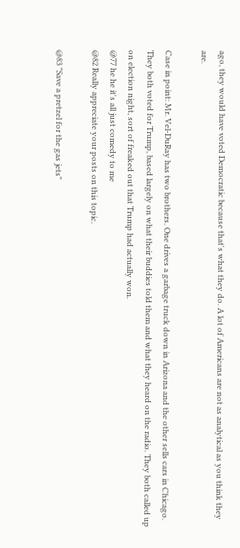ago, they would have voted Democratic because that's what they do. A lot of Americans are not as analytical as you think they are.

Case in point: Mr. Vel-DuRay has two brothers. One drives a garbage truck down in Arizona and the other sells cars in Chicago. They both voted for Trump, based largely on what their buddies told them and what they heard on the radio. They both called up on election night, sort of freaked out that Trump had actually won.
@77 he he it's all just comedy to me
@82 Really appreciate your posts on this topic.

@83 "Save a pretzel for the gas jets"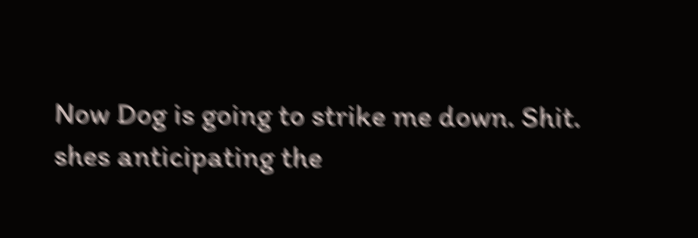Now Dog is going to strike me down. Shit.
shes anticipating the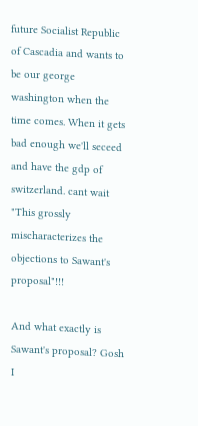future Socialist Republic of Cascadia and wants to be our george washington when the time comes. When it gets bad enough we'll seceed and have the gdp of switzerland. cant wait
"This grossly mischaracterizes the objections to Sawant's proposal"!!!

And what exactly is Sawant's proposal? Gosh I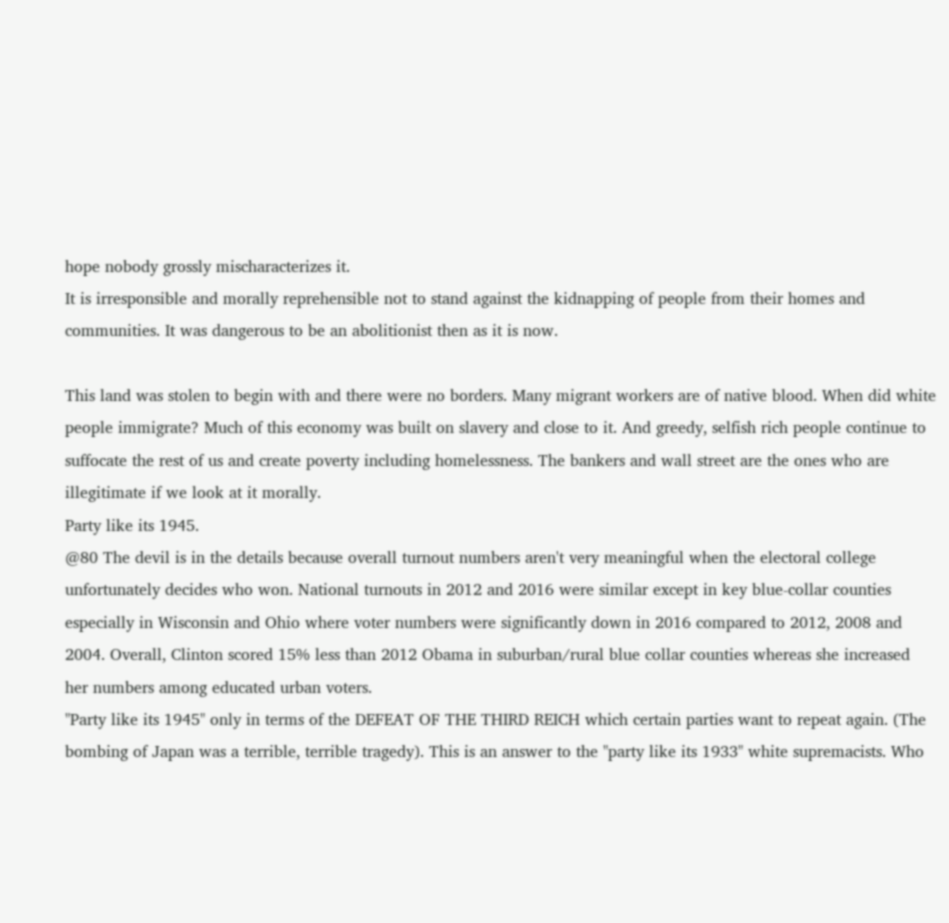hope nobody grossly mischaracterizes it.
It is irresponsible and morally reprehensible not to stand against the kidnapping of people from their homes and communities. It was dangerous to be an abolitionist then as it is now.

This land was stolen to begin with and there were no borders. Many migrant workers are of native blood. When did white people immigrate? Much of this economy was built on slavery and close to it. And greedy, selfish rich people continue to suffocate the rest of us and create poverty including homelessness. The bankers and wall street are the ones who are illegitimate if we look at it morally.
Party like its 1945.
@80 The devil is in the details because overall turnout numbers aren't very meaningful when the electoral college unfortunately decides who won. National turnouts in 2012 and 2016 were similar except in key blue-collar counties especially in Wisconsin and Ohio where voter numbers were significantly down in 2016 compared to 2012, 2008 and 2004. Overall, Clinton scored 15% less than 2012 Obama in suburban/rural blue collar counties whereas she increased her numbers among educated urban voters.
"Party like its 1945" only in terms of the DEFEAT OF THE THIRD REICH which certain parties want to repeat again. (The bombing of Japan was a terrible, terrible tragedy). This is an answer to the "party like its 1933" white supremacists. Who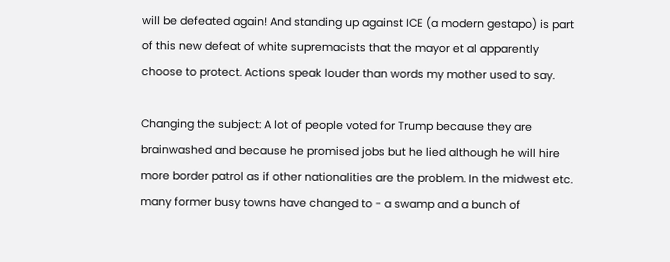will be defeated again! And standing up against ICE (a modern gestapo) is part of this new defeat of white supremacists that the mayor et al apparently choose to protect. Actions speak louder than words my mother used to say.

Changing the subject: A lot of people voted for Trump because they are brainwashed and because he promised jobs but he lied although he will hire more border patrol as if other nationalities are the problem. In the midwest etc. many former busy towns have changed to - a swamp and a bunch of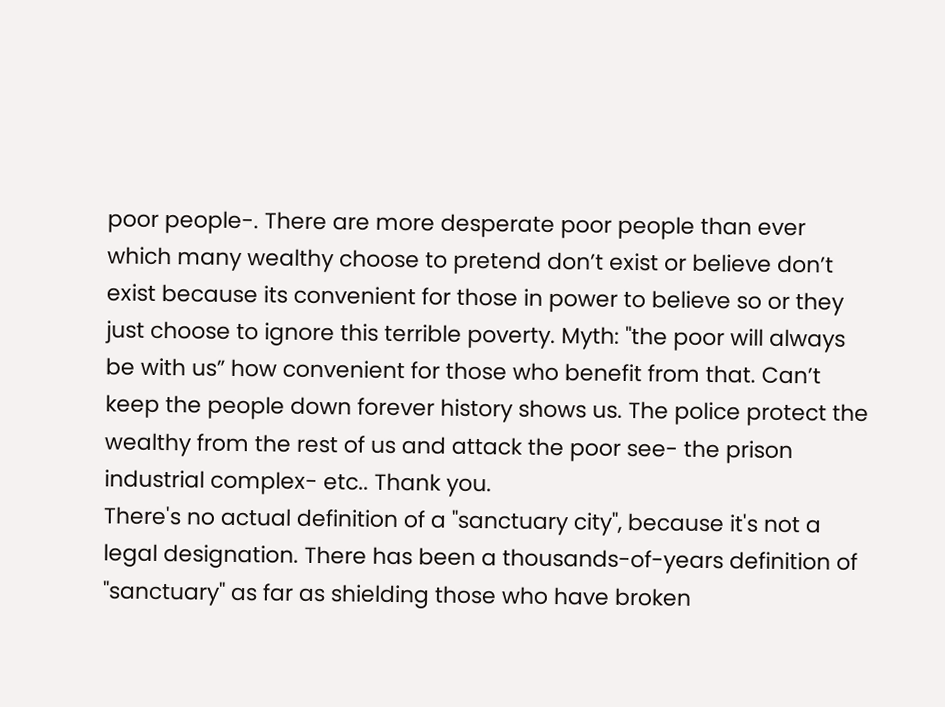poor people-. There are more desperate poor people than ever which many wealthy choose to pretend don’t exist or believe don’t exist because its convenient for those in power to believe so or they just choose to ignore this terrible poverty. Myth: "the poor will always be with us” how convenient for those who benefit from that. Can’t keep the people down forever history shows us. The police protect the wealthy from the rest of us and attack the poor see- the prison industrial complex- etc.. Thank you.
There's no actual definition of a "sanctuary city", because it's not a legal designation. There has been a thousands-of-years definition of "sanctuary" as far as shielding those who have broken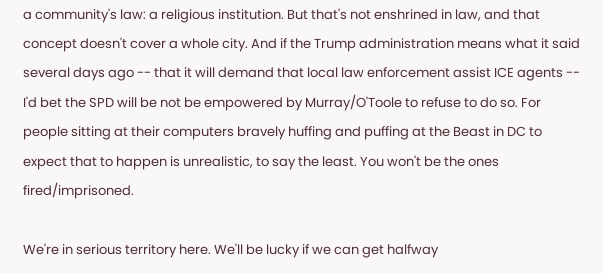a community's law: a religious institution. But that's not enshrined in law, and that concept doesn't cover a whole city. And if the Trump administration means what it said several days ago -- that it will demand that local law enforcement assist ICE agents -- I'd bet the SPD will be not be empowered by Murray/O'Toole to refuse to do so. For people sitting at their computers bravely huffing and puffing at the Beast in DC to expect that to happen is unrealistic, to say the least. You won't be the ones fired/imprisoned.

We're in serious territory here. We'll be lucky if we can get halfway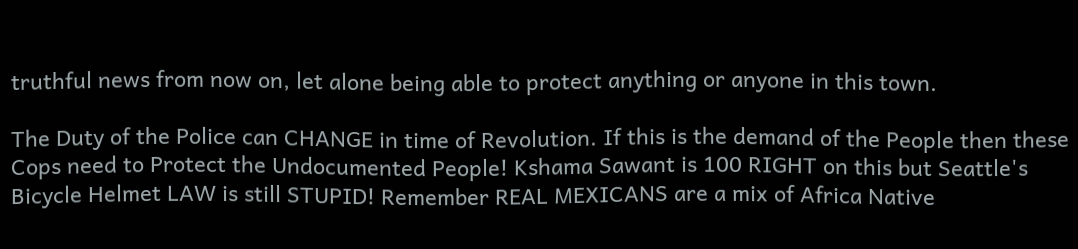truthful news from now on, let alone being able to protect anything or anyone in this town.

The Duty of the Police can CHANGE in time of Revolution. If this is the demand of the People then these Cops need to Protect the Undocumented People! Kshama Sawant is 100 RIGHT on this but Seattle's Bicycle Helmet LAW is still STUPID! Remember REAL MEXICANS are a mix of Africa Native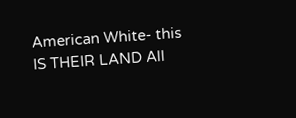American White- this IS THEIR LAND All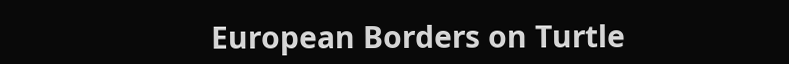European Borders on Turtle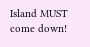Island MUST come down!